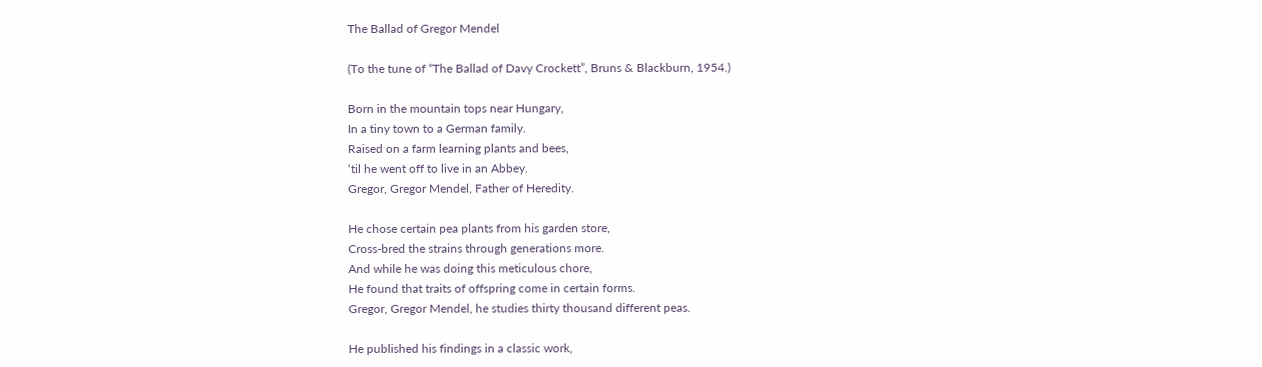The Ballad of Gregor Mendel

(To the tune of “The Ballad of Davy Crockett”, Bruns & Blackburn, 1954.)

Born in the mountain tops near Hungary,
In a tiny town to a German family.
Raised on a farm learning plants and bees,
‘til he went off to live in an Abbey.
Gregor, Gregor Mendel, Father of Heredity.

He chose certain pea plants from his garden store,
Cross-bred the strains through generations more.
And while he was doing this meticulous chore,
He found that traits of offspring come in certain forms.
Gregor, Gregor Mendel, he studies thirty thousand different peas.

He published his findings in a classic work,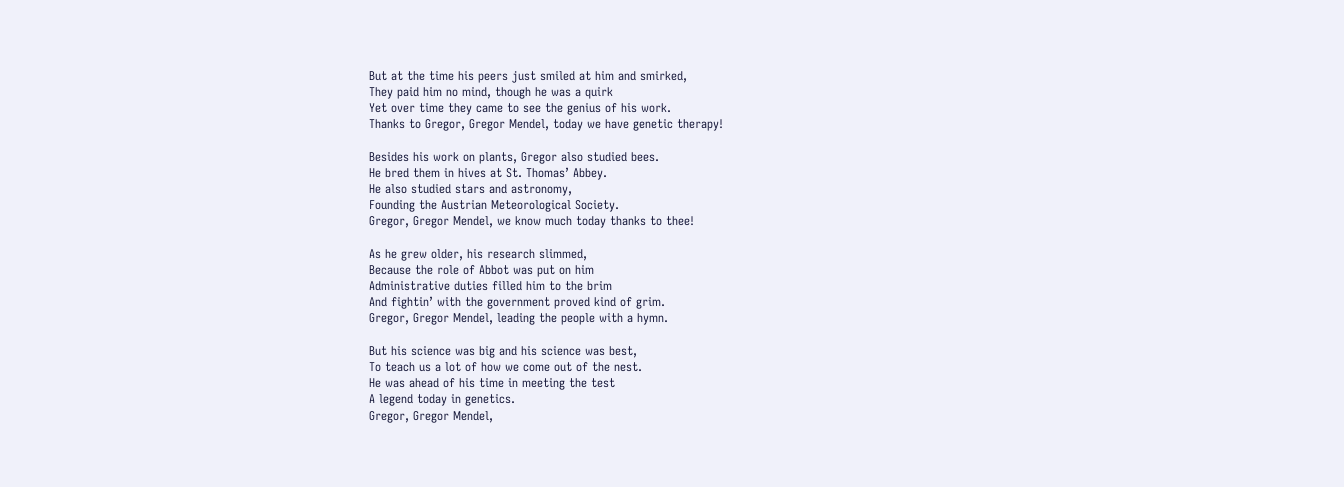But at the time his peers just smiled at him and smirked,
They paid him no mind, though he was a quirk
Yet over time they came to see the genius of his work.
Thanks to Gregor, Gregor Mendel, today we have genetic therapy!

Besides his work on plants, Gregor also studied bees.
He bred them in hives at St. Thomas’ Abbey.
He also studied stars and astronomy,
Founding the Austrian Meteorological Society.
Gregor, Gregor Mendel, we know much today thanks to thee!

As he grew older, his research slimmed,
Because the role of Abbot was put on him
Administrative duties filled him to the brim
And fightin’ with the government proved kind of grim.
Gregor, Gregor Mendel, leading the people with a hymn.

But his science was big and his science was best,
To teach us a lot of how we come out of the nest.
He was ahead of his time in meeting the test
A legend today in genetics.
Gregor, Gregor Mendel,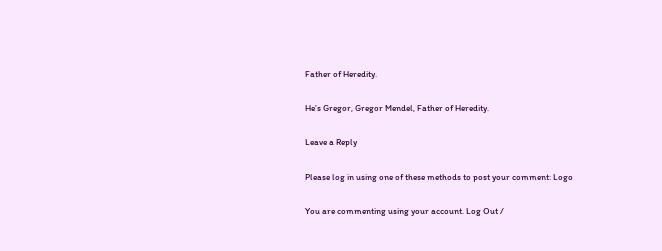Father of Heredity.

He’s Gregor, Gregor Mendel, Father of Heredity.

Leave a Reply

Please log in using one of these methods to post your comment: Logo

You are commenting using your account. Log Out /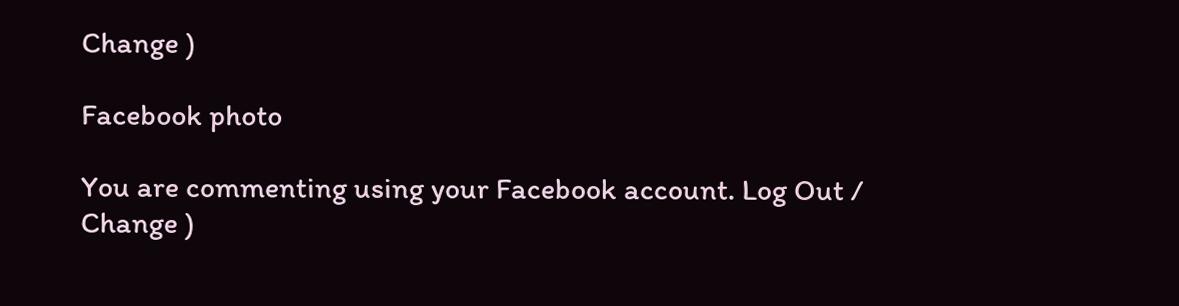Change )

Facebook photo

You are commenting using your Facebook account. Log Out /  Change )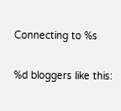Connecting to %s

%d bloggers like this: